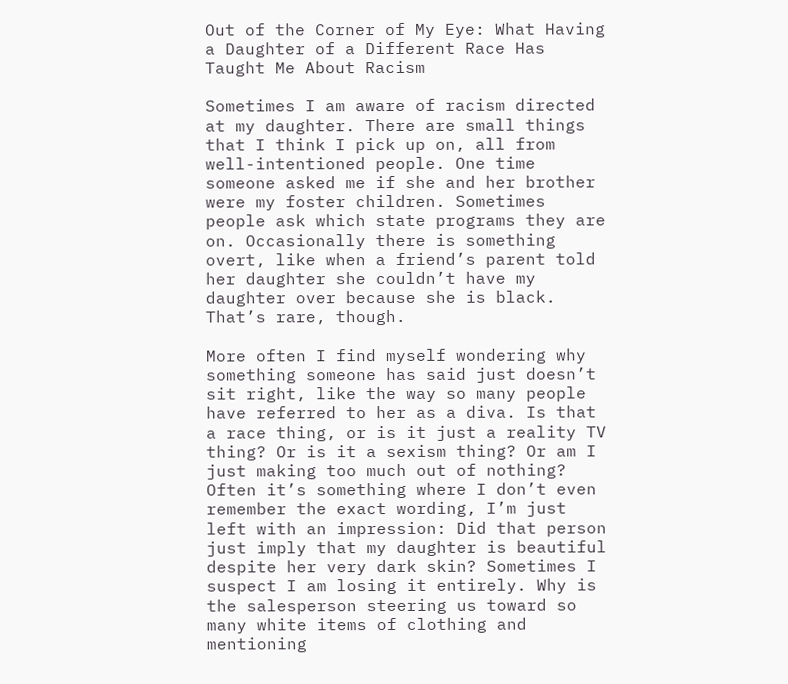Out of the Corner of My Eye: What Having a Daughter of a Different Race Has Taught Me About Racism

Sometimes I am aware of racism directed at my daughter. There are small things that I think I pick up on, all from well-intentioned people. One time someone asked me if she and her brother were my foster children. Sometimes people ask which state programs they are on. Occasionally there is something overt, like when a friend’s parent told her daughter she couldn’t have my daughter over because she is black. That’s rare, though.

More often I find myself wondering why something someone has said just doesn’t sit right, like the way so many people have referred to her as a diva. Is that a race thing, or is it just a reality TV thing? Or is it a sexism thing? Or am I just making too much out of nothing? Often it’s something where I don’t even remember the exact wording, I’m just left with an impression: Did that person just imply that my daughter is beautiful despite her very dark skin? Sometimes I suspect I am losing it entirely. Why is the salesperson steering us toward so many white items of clothing and mentioning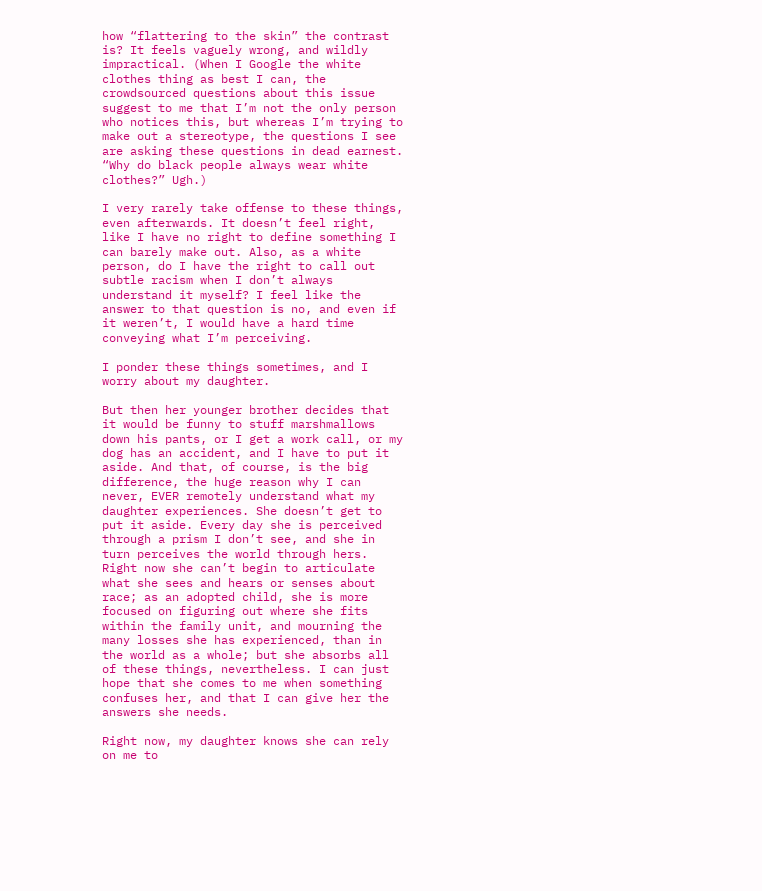how “flattering to the skin” the contrast is? It feels vaguely wrong, and wildly impractical. (When I Google the white clothes thing as best I can, the crowdsourced questions about this issue suggest to me that I’m not the only person who notices this, but whereas I’m trying to make out a stereotype, the questions I see are asking these questions in dead earnest. “Why do black people always wear white clothes?” Ugh.)

I very rarely take offense to these things, even afterwards. It doesn’t feel right, like I have no right to define something I can barely make out. Also, as a white person, do I have the right to call out subtle racism when I don’t always understand it myself? I feel like the answer to that question is no, and even if it weren’t, I would have a hard time conveying what I’m perceiving.

I ponder these things sometimes, and I worry about my daughter.

But then her younger brother decides that it would be funny to stuff marshmallows down his pants, or I get a work call, or my dog has an accident, and I have to put it aside. And that, of course, is the big difference, the huge reason why I can never, EVER remotely understand what my daughter experiences. She doesn’t get to put it aside. Every day she is perceived through a prism I don’t see, and she in turn perceives the world through hers. Right now she can’t begin to articulate what she sees and hears or senses about race; as an adopted child, she is more focused on figuring out where she fits within the family unit, and mourning the many losses she has experienced, than in the world as a whole; but she absorbs all of these things, nevertheless. I can just hope that she comes to me when something confuses her, and that I can give her the answers she needs.

Right now, my daughter knows she can rely on me to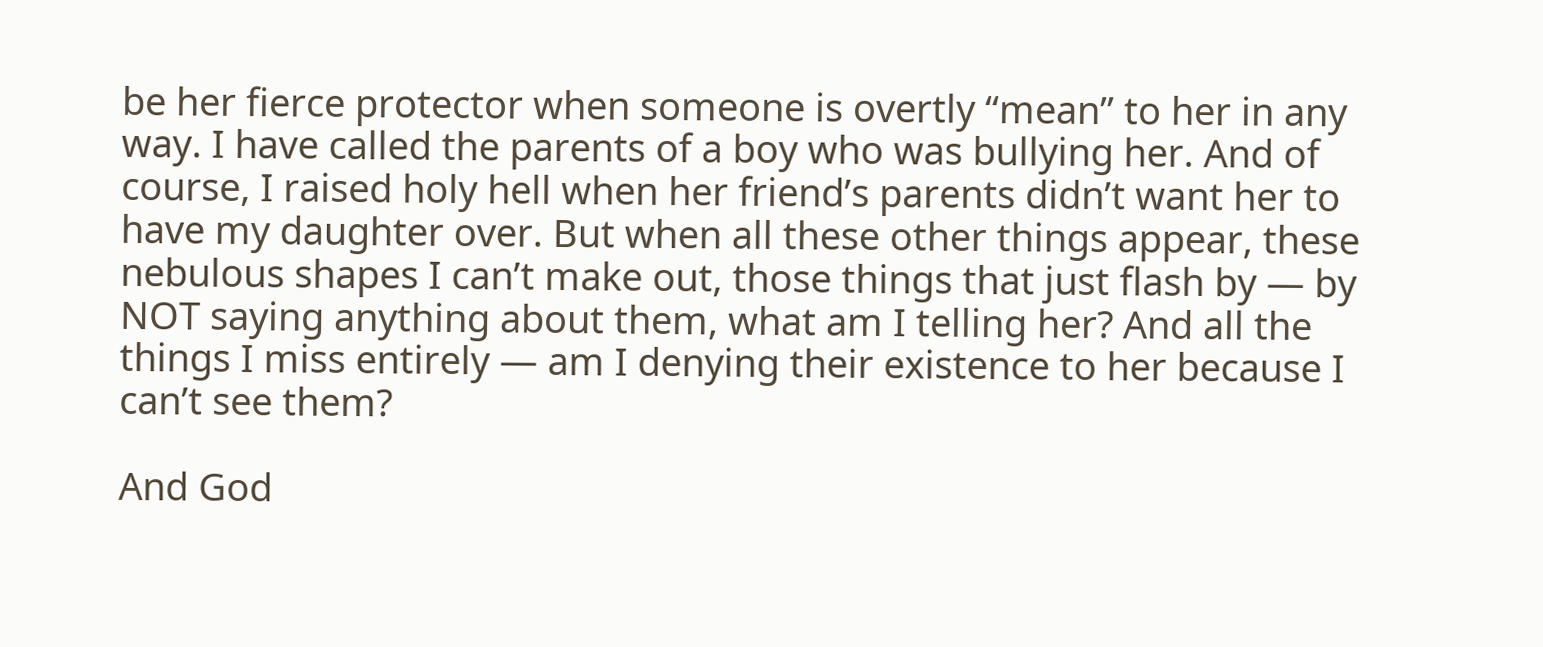be her fierce protector when someone is overtly “mean” to her in any way. I have called the parents of a boy who was bullying her. And of course, I raised holy hell when her friend’s parents didn’t want her to have my daughter over. But when all these other things appear, these nebulous shapes I can’t make out, those things that just flash by — by NOT saying anything about them, what am I telling her? And all the things I miss entirely — am I denying their existence to her because I can’t see them?

And God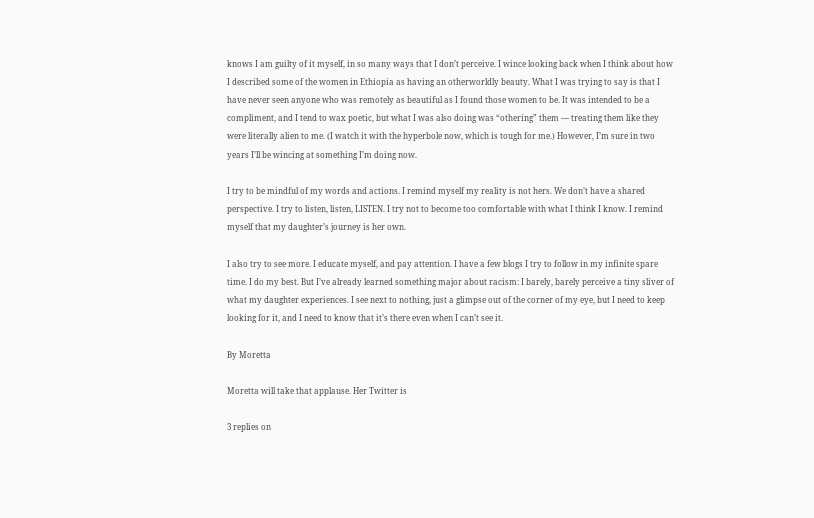knows I am guilty of it myself, in so many ways that I don’t perceive. I wince looking back when I think about how I described some of the women in Ethiopia as having an otherworldly beauty. What I was trying to say is that I have never seen anyone who was remotely as beautiful as I found those women to be. It was intended to be a compliment, and I tend to wax poetic, but what I was also doing was “othering” them — treating them like they were literally alien to me. (I watch it with the hyperbole now, which is tough for me.) However, I’m sure in two years I’ll be wincing at something I’m doing now.

I try to be mindful of my words and actions. I remind myself my reality is not hers. We don’t have a shared perspective. I try to listen, listen, LISTEN. I try not to become too comfortable with what I think I know. I remind myself that my daughter’s journey is her own.

I also try to see more. I educate myself, and pay attention. I have a few blogs I try to follow in my infinite spare time. I do my best. But I’ve already learned something major about racism: I barely, barely perceive a tiny sliver of what my daughter experiences. I see next to nothing, just a glimpse out of the corner of my eye, but I need to keep looking for it, and I need to know that it’s there even when I can’t see it.

By Moretta

Moretta will take that applause. Her Twitter is

3 replies on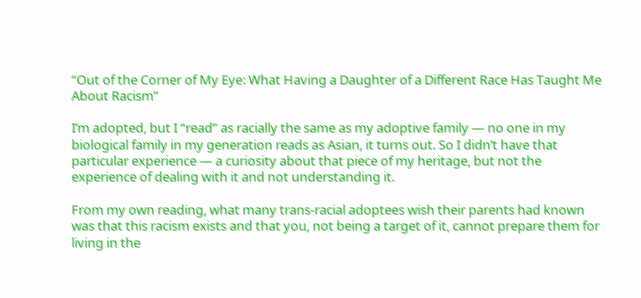“Out of the Corner of My Eye: What Having a Daughter of a Different Race Has Taught Me About Racism”

I’m adopted, but I “read” as racially the same as my adoptive family — no one in my biological family in my generation reads as Asian, it turns out. So I didn’t have that particular experience — a curiosity about that piece of my heritage, but not the experience of dealing with it and not understanding it.

From my own reading, what many trans-racial adoptees wish their parents had known was that this racism exists and that you, not being a target of it, cannot prepare them for living in the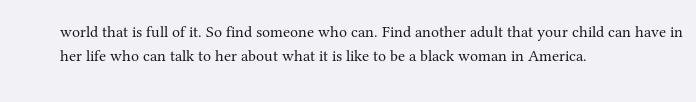world that is full of it. So find someone who can. Find another adult that your child can have in her life who can talk to her about what it is like to be a black woman in America.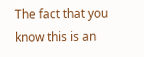The fact that you know this is an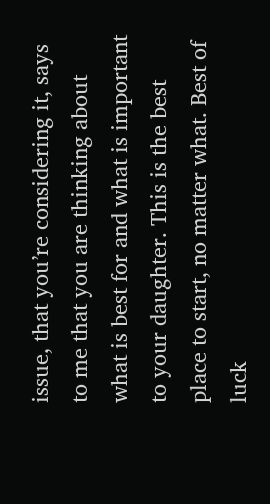issue, that you’re considering it, says to me that you are thinking about what is best for and what is important to your daughter. This is the best place to start, no matter what. Best of luck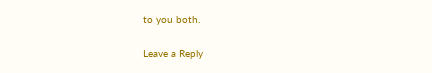to you both.

Leave a Reply